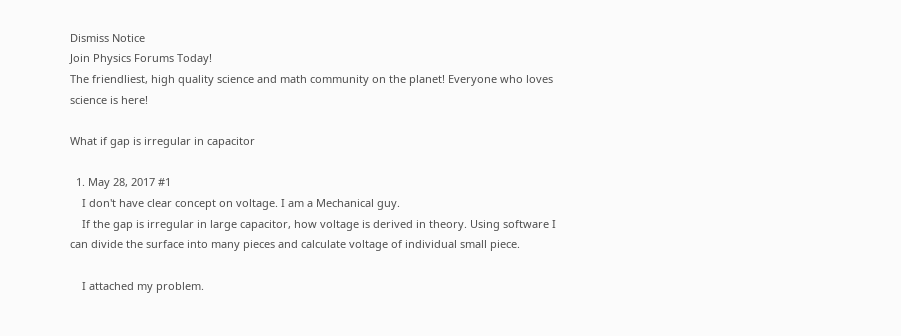Dismiss Notice
Join Physics Forums Today!
The friendliest, high quality science and math community on the planet! Everyone who loves science is here!

What if gap is irregular in capacitor

  1. May 28, 2017 #1
    I don't have clear concept on voltage. I am a Mechanical guy.
    If the gap is irregular in large capacitor, how voltage is derived in theory. Using software I can divide the surface into many pieces and calculate voltage of individual small piece.

    I attached my problem.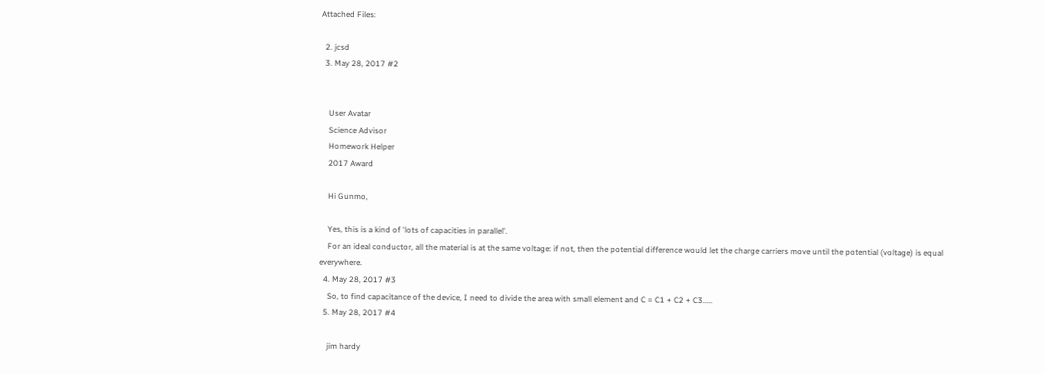Attached Files:

  2. jcsd
  3. May 28, 2017 #2


    User Avatar
    Science Advisor
    Homework Helper
    2017 Award

    Hi Gunmo,

    Yes, this is a kind of 'lots of capacities in parallel'.
    For an ideal conductor, all the material is at the same voltage: if not, then the potential difference would let the charge carriers move until the potential (voltage) is equal everywhere.
  4. May 28, 2017 #3
    So, to find capacitance of the device, I need to divide the area with small element and C = C1 + C2 + C3.....
  5. May 28, 2017 #4

    jim hardy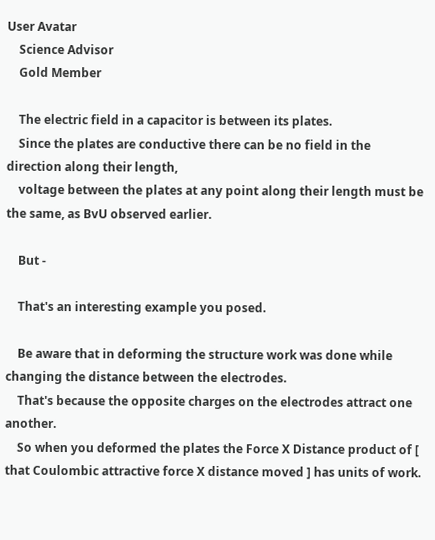User Avatar
    Science Advisor
    Gold Member

    The electric field in a capacitor is between its plates.
    Since the plates are conductive there can be no field in the direction along their length,
    voltage between the plates at any point along their length must be the same, as BvU observed earlier.

    But -

    That's an interesting example you posed.

    Be aware that in deforming the structure work was done while changing the distance between the electrodes.
    That's because the opposite charges on the electrodes attract one another.
    So when you deformed the plates the Force X Distance product of [ that Coulombic attractive force X distance moved ] has units of work.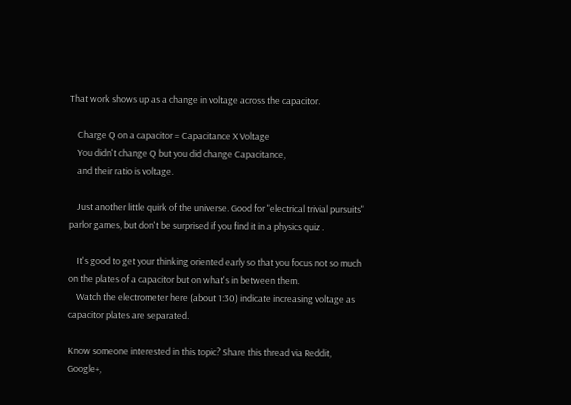That work shows up as a change in voltage across the capacitor.

    Charge Q on a capacitor = Capacitance X Voltage
    You didn't change Q but you did change Capacitance,
    and their ratio is voltage.

    Just another little quirk of the universe. Good for "electrical trivial pursuits" parlor games, but don't be surprised if you find it in a physics quiz .

    It's good to get your thinking oriented early so that you focus not so much on the plates of a capacitor but on what's in between them.
    Watch the electrometer here (about 1:30) indicate increasing voltage as capacitor plates are separated.

Know someone interested in this topic? Share this thread via Reddit, Google+,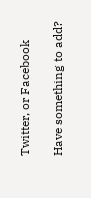Twitter, or Facebook

Have something to add?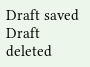Draft saved Draft deleted